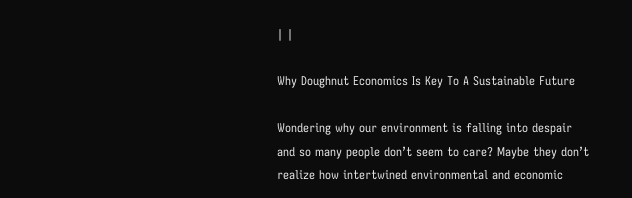| |

Why Doughnut Economics Is Key To A Sustainable Future

Wondering why our environment is falling into despair and so many people don’t seem to care? Maybe they don’t realize how intertwined environmental and economic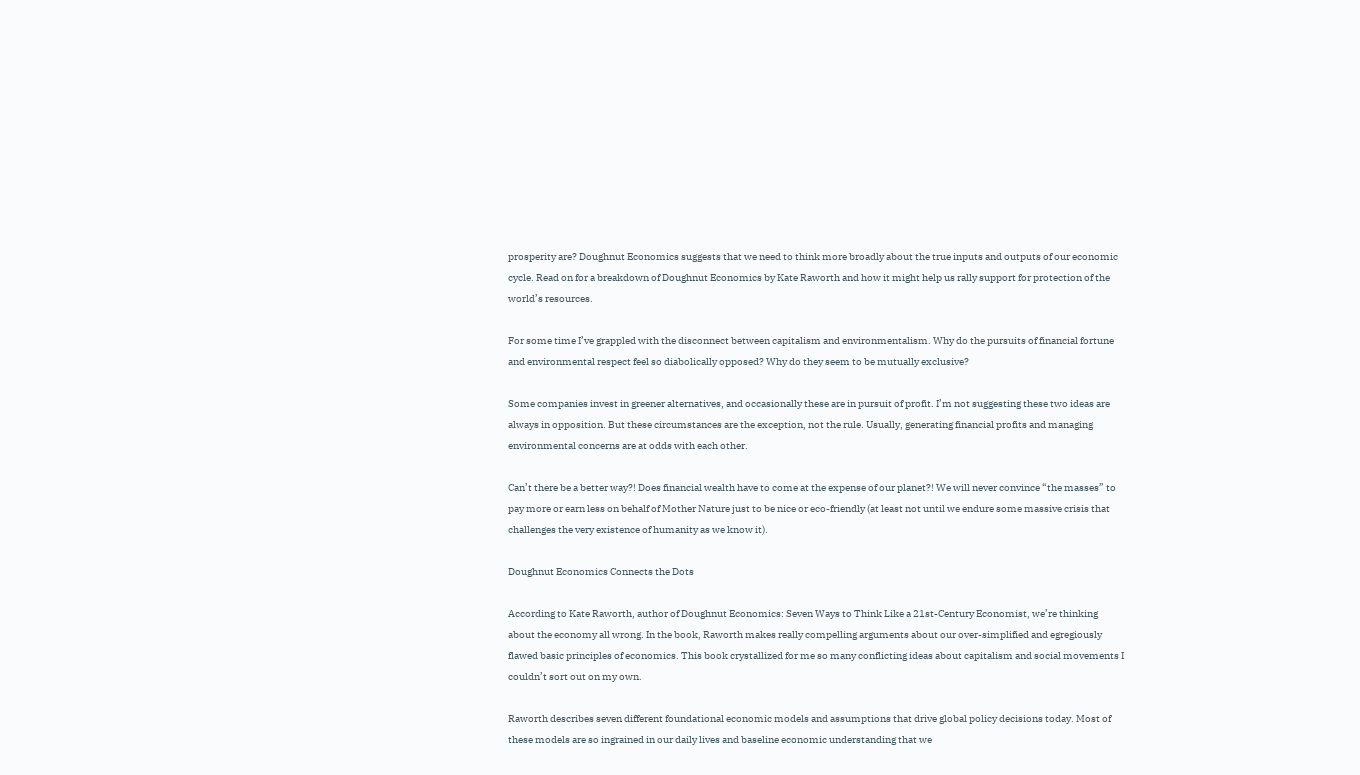prosperity are? Doughnut Economics suggests that we need to think more broadly about the true inputs and outputs of our economic cycle. Read on for a breakdown of Doughnut Economics by Kate Raworth and how it might help us rally support for protection of the world’s resources.

For some time I’ve grappled with the disconnect between capitalism and environmentalism. Why do the pursuits of financial fortune and environmental respect feel so diabolically opposed? Why do they seem to be mutually exclusive?

Some companies invest in greener alternatives, and occasionally these are in pursuit of profit. I’m not suggesting these two ideas are always in opposition. But these circumstances are the exception, not the rule. Usually, generating financial profits and managing environmental concerns are at odds with each other.

Can’t there be a better way?! Does financial wealth have to come at the expense of our planet?! We will never convince “the masses” to pay more or earn less on behalf of Mother Nature just to be nice or eco-friendly (at least not until we endure some massive crisis that challenges the very existence of humanity as we know it).

Doughnut Economics Connects the Dots

According to Kate Raworth, author of Doughnut Economics: Seven Ways to Think Like a 21st-Century Economist, we’re thinking about the economy all wrong. In the book, Raworth makes really compelling arguments about our over-simplified and egregiously flawed basic principles of economics. This book crystallized for me so many conflicting ideas about capitalism and social movements I couldn’t sort out on my own.

Raworth describes seven different foundational economic models and assumptions that drive global policy decisions today. Most of these models are so ingrained in our daily lives and baseline economic understanding that we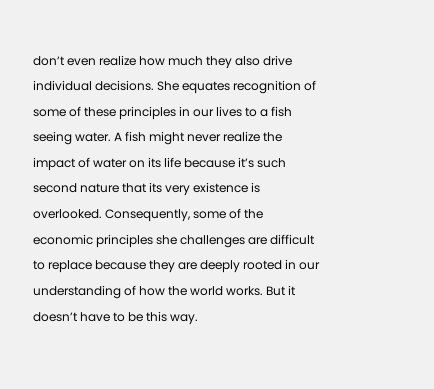don’t even realize how much they also drive individual decisions. She equates recognition of some of these principles in our lives to a fish seeing water. A fish might never realize the impact of water on its life because it’s such second nature that its very existence is overlooked. Consequently, some of the economic principles she challenges are difficult to replace because they are deeply rooted in our understanding of how the world works. But it doesn’t have to be this way.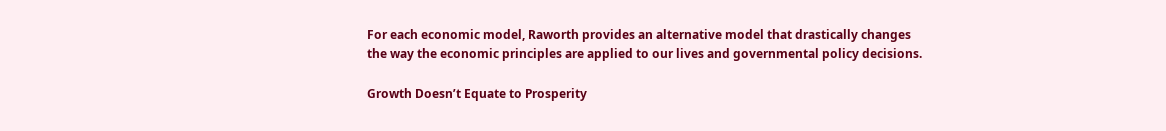For each economic model, Raworth provides an alternative model that drastically changes the way the economic principles are applied to our lives and governmental policy decisions.

Growth Doesn’t Equate to Prosperity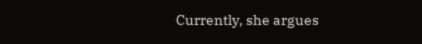Currently, she argues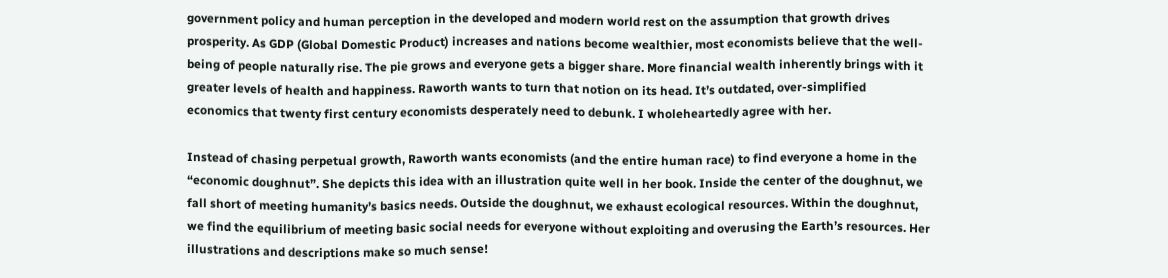government policy and human perception in the developed and modern world rest on the assumption that growth drives prosperity. As GDP (Global Domestic Product) increases and nations become wealthier, most economists believe that the well-being of people naturally rise. The pie grows and everyone gets a bigger share. More financial wealth inherently brings with it greater levels of health and happiness. Raworth wants to turn that notion on its head. It’s outdated, over-simplified economics that twenty first century economists desperately need to debunk. I wholeheartedly agree with her.

Instead of chasing perpetual growth, Raworth wants economists (and the entire human race) to find everyone a home in the “economic doughnut”. She depicts this idea with an illustration quite well in her book. Inside the center of the doughnut, we fall short of meeting humanity’s basics needs. Outside the doughnut, we exhaust ecological resources. Within the doughnut, we find the equilibrium of meeting basic social needs for everyone without exploiting and overusing the Earth’s resources. Her illustrations and descriptions make so much sense!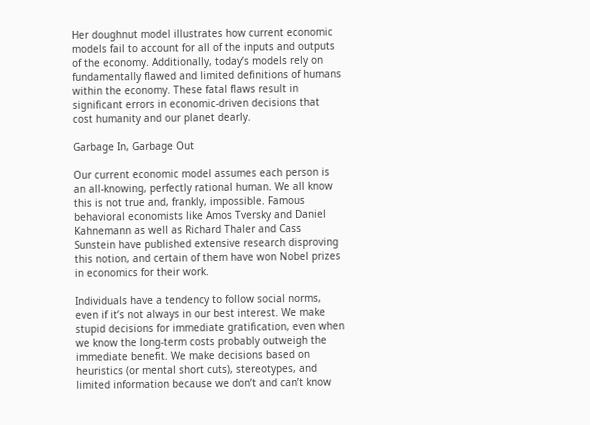Her doughnut model illustrates how current economic models fail to account for all of the inputs and outputs of the economy. Additionally, today’s models rely on fundamentally flawed and limited definitions of humans within the economy. These fatal flaws result in significant errors in economic-driven decisions that cost humanity and our planet dearly.

Garbage In, Garbage Out

Our current economic model assumes each person is an all-knowing, perfectly rational human. We all know this is not true and, frankly, impossible. Famous behavioral economists like Amos Tversky and Daniel Kahnemann as well as Richard Thaler and Cass Sunstein have published extensive research disproving this notion, and certain of them have won Nobel prizes in economics for their work.

Individuals have a tendency to follow social norms, even if it’s not always in our best interest. We make stupid decisions for immediate gratification, even when we know the long-term costs probably outweigh the immediate benefit. We make decisions based on heuristics (or mental short cuts), stereotypes, and limited information because we don’t and can’t know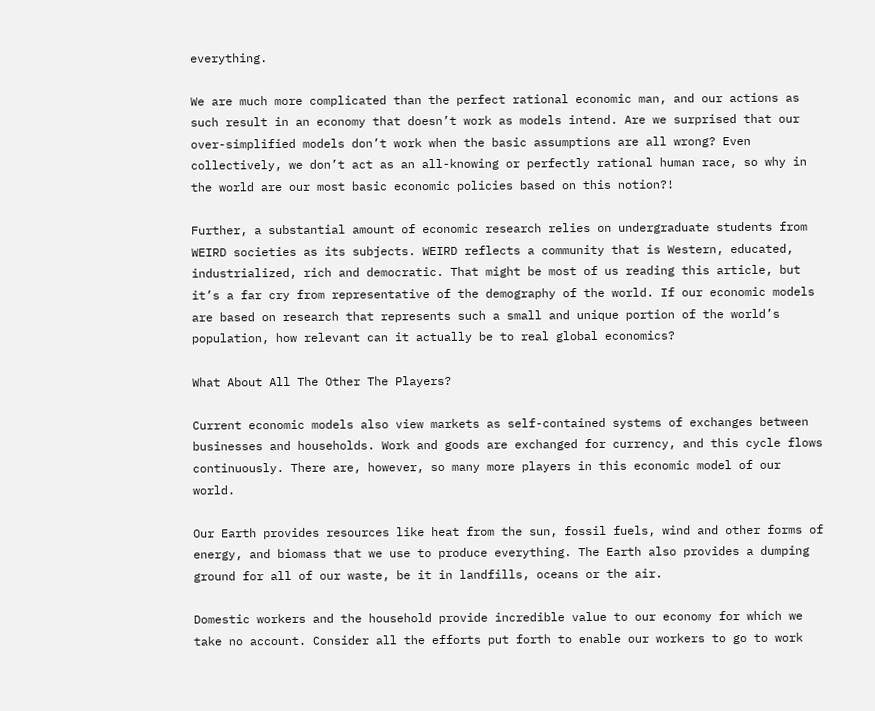everything.

We are much more complicated than the perfect rational economic man, and our actions as such result in an economy that doesn’t work as models intend. Are we surprised that our over-simplified models don’t work when the basic assumptions are all wrong? Even collectively, we don’t act as an all-knowing or perfectly rational human race, so why in the world are our most basic economic policies based on this notion?!

Further, a substantial amount of economic research relies on undergraduate students from WEIRD societies as its subjects. WEIRD reflects a community that is Western, educated, industrialized, rich and democratic. That might be most of us reading this article, but it’s a far cry from representative of the demography of the world. If our economic models are based on research that represents such a small and unique portion of the world’s population, how relevant can it actually be to real global economics?

What About All The Other The Players?

Current economic models also view markets as self-contained systems of exchanges between businesses and households. Work and goods are exchanged for currency, and this cycle flows continuously. There are, however, so many more players in this economic model of our world.

Our Earth provides resources like heat from the sun, fossil fuels, wind and other forms of energy, and biomass that we use to produce everything. The Earth also provides a dumping ground for all of our waste, be it in landfills, oceans or the air.

Domestic workers and the household provide incredible value to our economy for which we take no account. Consider all the efforts put forth to enable our workers to go to work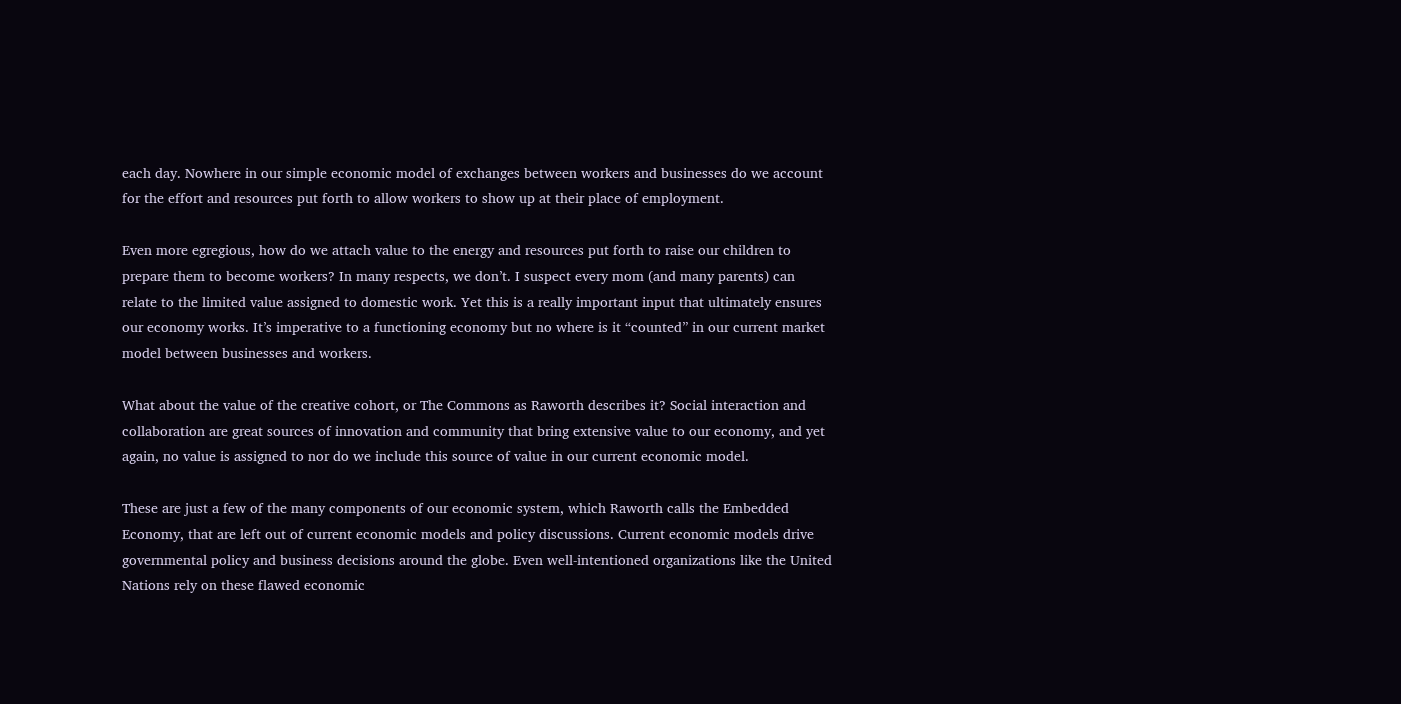each day. Nowhere in our simple economic model of exchanges between workers and businesses do we account for the effort and resources put forth to allow workers to show up at their place of employment.

Even more egregious, how do we attach value to the energy and resources put forth to raise our children to prepare them to become workers? In many respects, we don’t. I suspect every mom (and many parents) can relate to the limited value assigned to domestic work. Yet this is a really important input that ultimately ensures our economy works. It’s imperative to a functioning economy but no where is it “counted” in our current market model between businesses and workers.

What about the value of the creative cohort, or The Commons as Raworth describes it? Social interaction and collaboration are great sources of innovation and community that bring extensive value to our economy, and yet again, no value is assigned to nor do we include this source of value in our current economic model.

These are just a few of the many components of our economic system, which Raworth calls the Embedded Economy, that are left out of current economic models and policy discussions. Current economic models drive governmental policy and business decisions around the globe. Even well-intentioned organizations like the United Nations rely on these flawed economic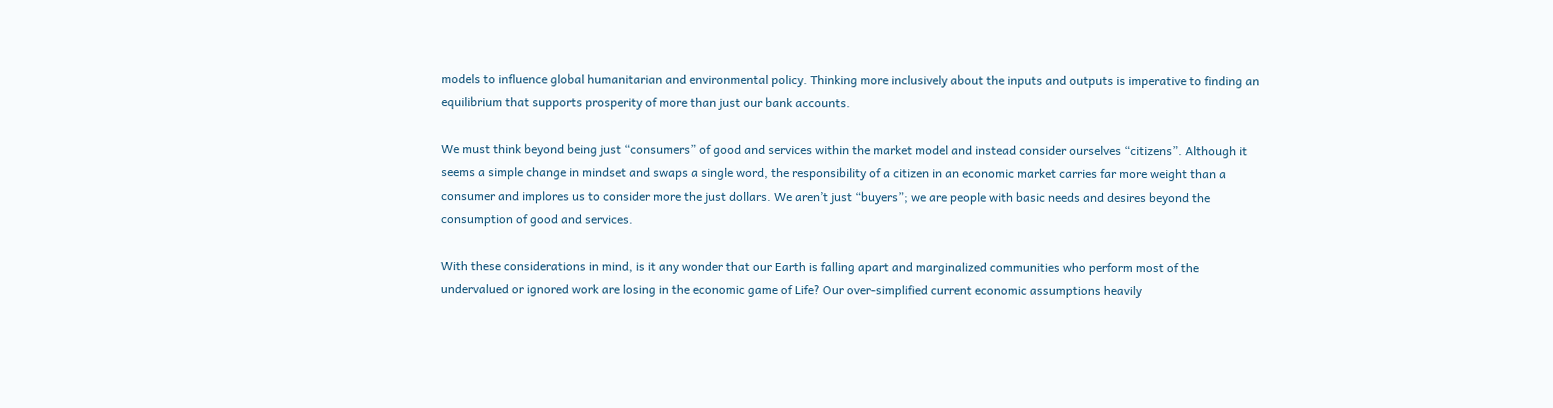models to influence global humanitarian and environmental policy. Thinking more inclusively about the inputs and outputs is imperative to finding an equilibrium that supports prosperity of more than just our bank accounts.

We must think beyond being just “consumers” of good and services within the market model and instead consider ourselves “citizens”. Although it seems a simple change in mindset and swaps a single word, the responsibility of a citizen in an economic market carries far more weight than a consumer and implores us to consider more the just dollars. We aren’t just “buyers”; we are people with basic needs and desires beyond the consumption of good and services.

With these considerations in mind, is it any wonder that our Earth is falling apart and marginalized communities who perform most of the undervalued or ignored work are losing in the economic game of Life? Our over-simplified current economic assumptions heavily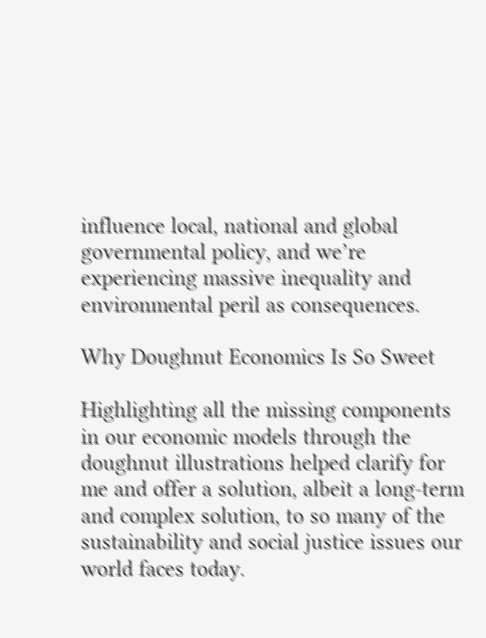influence local, national and global governmental policy, and we’re experiencing massive inequality and environmental peril as consequences.

Why Doughnut Economics Is So Sweet

Highlighting all the missing components in our economic models through the doughnut illustrations helped clarify for me and offer a solution, albeit a long-term and complex solution, to so many of the sustainability and social justice issues our world faces today.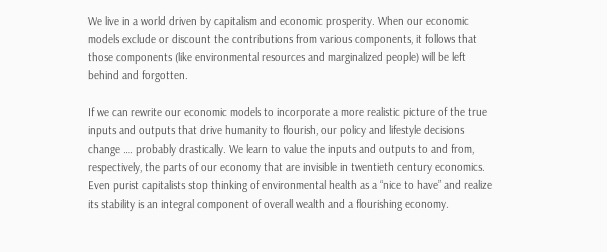We live in a world driven by capitalism and economic prosperity. When our economic models exclude or discount the contributions from various components, it follows that those components (like environmental resources and marginalized people) will be left behind and forgotten.

If we can rewrite our economic models to incorporate a more realistic picture of the true inputs and outputs that drive humanity to flourish, our policy and lifestyle decisions change …. probably drastically. We learn to value the inputs and outputs to and from, respectively, the parts of our economy that are invisible in twentieth century economics. Even purist capitalists stop thinking of environmental health as a “nice to have” and realize its stability is an integral component of overall wealth and a flourishing economy.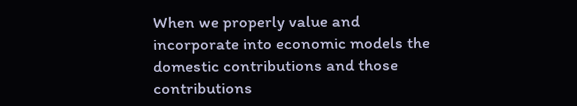When we properly value and incorporate into economic models the domestic contributions and those contributions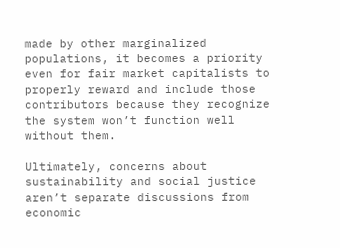made by other marginalized populations, it becomes a priority even for fair market capitalists to properly reward and include those contributors because they recognize the system won’t function well without them.

Ultimately, concerns about sustainability and social justice aren’t separate discussions from economic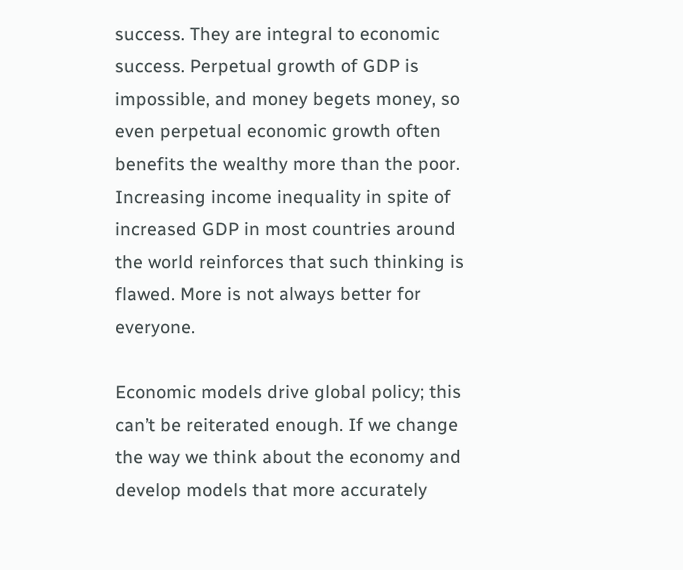success. They are integral to economic success. Perpetual growth of GDP is impossible, and money begets money, so even perpetual economic growth often benefits the wealthy more than the poor. Increasing income inequality in spite of increased GDP in most countries around the world reinforces that such thinking is flawed. More is not always better for everyone.

Economic models drive global policy; this can’t be reiterated enough. If we change the way we think about the economy and develop models that more accurately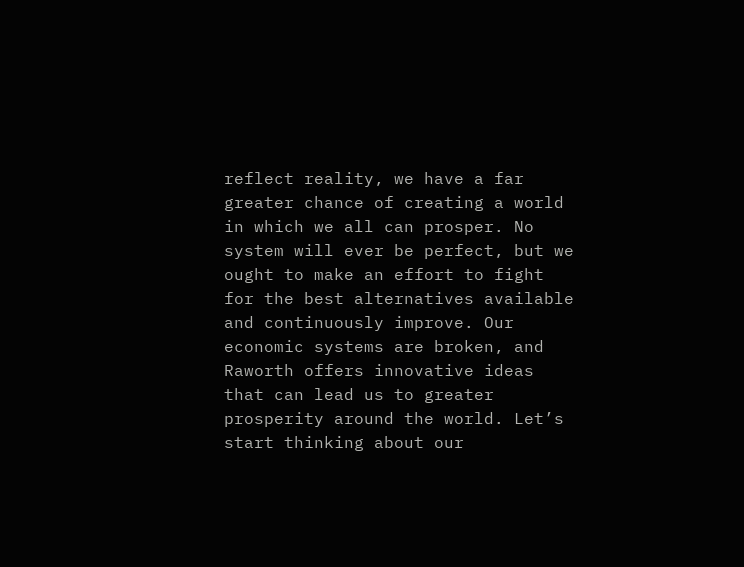reflect reality, we have a far greater chance of creating a world in which we all can prosper. No system will ever be perfect, but we ought to make an effort to fight for the best alternatives available and continuously improve. Our economic systems are broken, and Raworth offers innovative ideas that can lead us to greater prosperity around the world. Let’s start thinking about our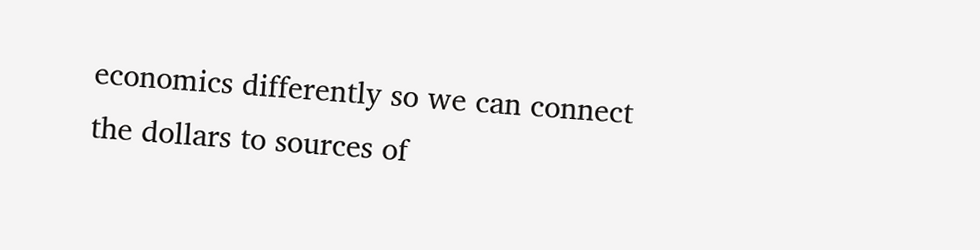economics differently so we can connect the dollars to sources of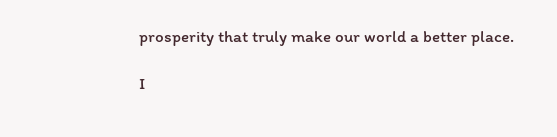prosperity that truly make our world a better place.

I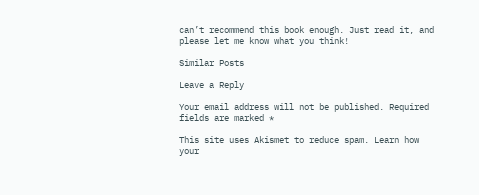can’t recommend this book enough. Just read it, and please let me know what you think!

Similar Posts

Leave a Reply

Your email address will not be published. Required fields are marked *

This site uses Akismet to reduce spam. Learn how your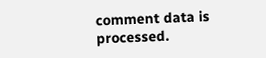comment data is processed.